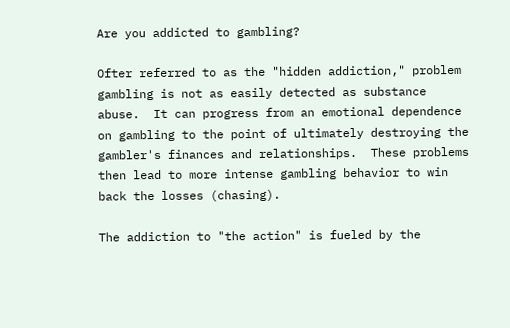Are you addicted to gambling?

Ofter referred to as the "hidden addiction," problem gambling is not as easily detected as substance abuse.  It can progress from an emotional dependence on gambling to the point of ultimately destroying the gambler's finances and relationships.  These problems then lead to more intense gambling behavior to win back the losses (chasing).

The addiction to "the action" is fueled by the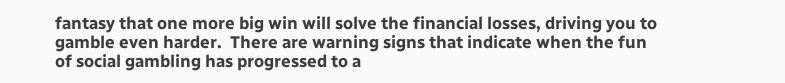fantasy that one more big win will solve the financial losses, driving you to gamble even harder.  There are warning signs that indicate when the fun of social gambling has progressed to a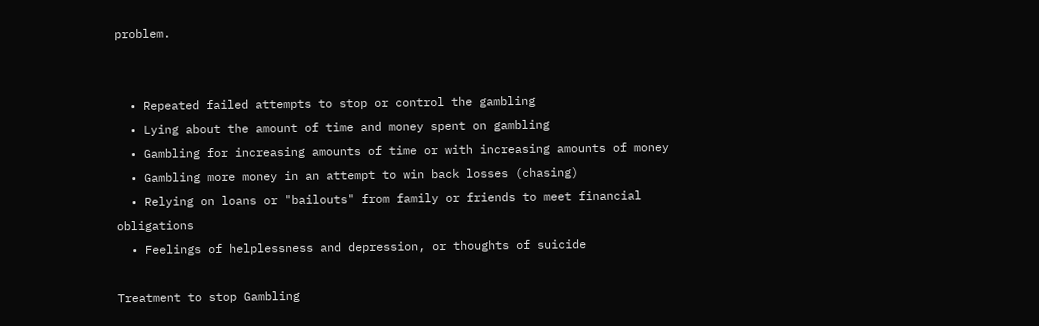problem.


  • Repeated failed attempts to stop or control the gambling
  • Lying about the amount of time and money spent on gambling
  • Gambling for increasing amounts of time or with increasing amounts of money
  • Gambling more money in an attempt to win back losses (chasing)
  • Relying on loans or "bailouts" from family or friends to meet financial obligations
  • Feelings of helplessness and depression, or thoughts of suicide

Treatment to stop Gambling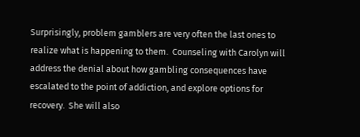Surprisingly, problem gamblers are very often the last ones to realize what is happening to them.  Counseling with Carolyn will address the denial about how gambling consequences have escalated to the point of addiction, and explore options for recovery.  She will also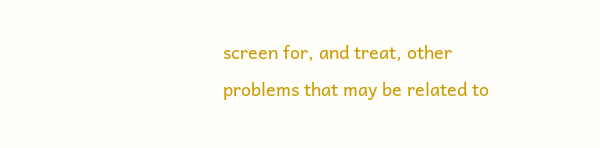screen for, and treat, other problems that may be related to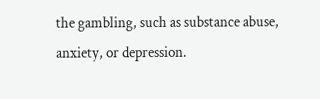the gambling, such as substance abuse, anxiety, or depression.